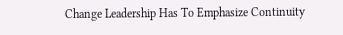Change Leadership Has To Emphasize Continuity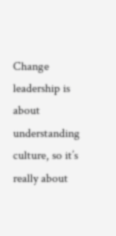Change leadership is about understanding culture, so it’s really about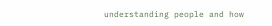understanding people and how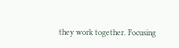they work together. Focusing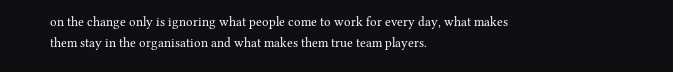on the change only is ignoring what people come to work for every day, what makes them stay in the organisation and what makes them true team players.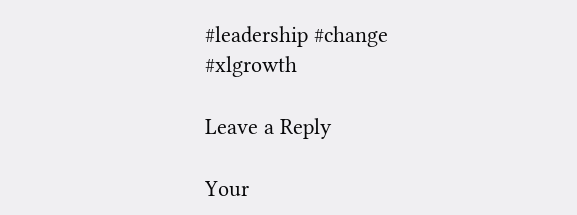#leadership #change #xlgrowth

Leave a Reply

Your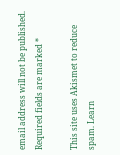email address will not be published. Required fields are marked *

This site uses Akismet to reduce spam. Learn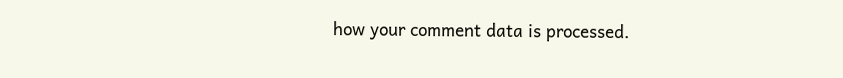how your comment data is processed.